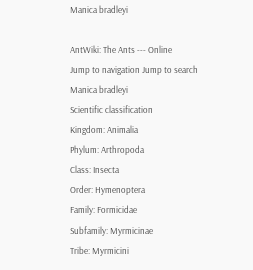Manica bradleyi

AntWiki: The Ants --- Online
Jump to navigation Jump to search
Manica bradleyi
Scientific classification
Kingdom: Animalia
Phylum: Arthropoda
Class: Insecta
Order: Hymenoptera
Family: Formicidae
Subfamily: Myrmicinae
Tribe: Myrmicini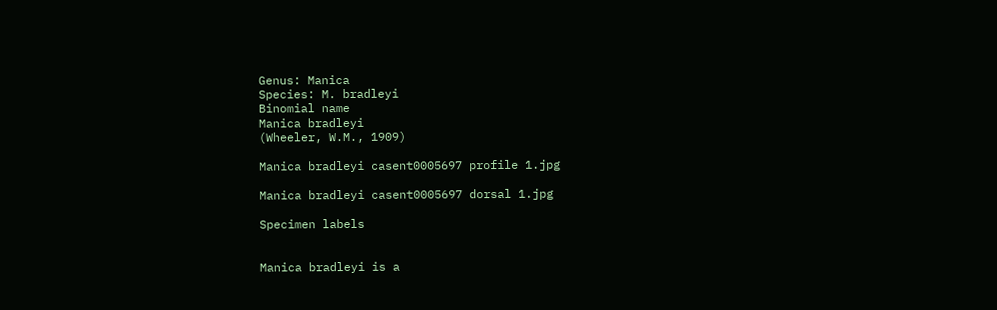Genus: Manica
Species: M. bradleyi
Binomial name
Manica bradleyi
(Wheeler, W.M., 1909)

Manica bradleyi casent0005697 profile 1.jpg

Manica bradleyi casent0005697 dorsal 1.jpg

Specimen labels


Manica bradleyi is a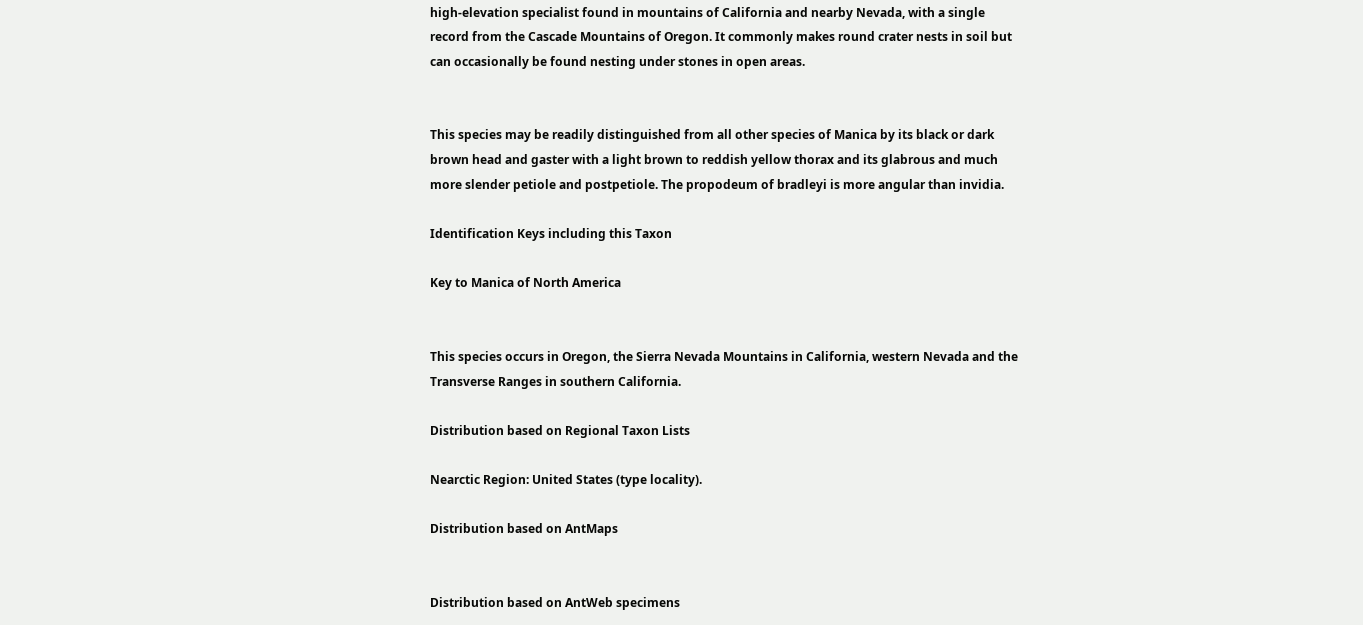high-elevation specialist found in mountains of California and nearby Nevada, with a single record from the Cascade Mountains of Oregon. It commonly makes round crater nests in soil but can occasionally be found nesting under stones in open areas.


This species may be readily distinguished from all other species of Manica by its black or dark brown head and gaster with a light brown to reddish yellow thorax and its glabrous and much more slender petiole and postpetiole. The propodeum of bradleyi is more angular than invidia.

Identification Keys including this Taxon

Key to Manica of North America


This species occurs in Oregon, the Sierra Nevada Mountains in California, western Nevada and the Transverse Ranges in southern California.

Distribution based on Regional Taxon Lists

Nearctic Region: United States (type locality).

Distribution based on AntMaps


Distribution based on AntWeb specimens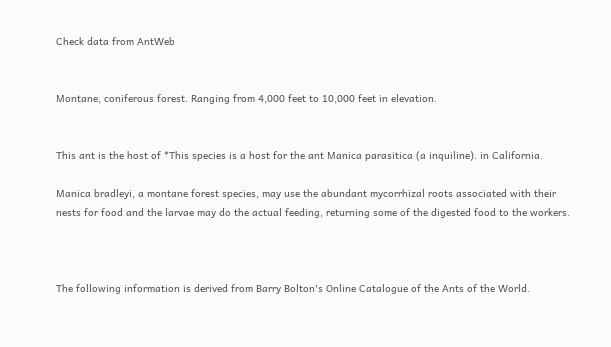Check data from AntWeb


Montane, coniferous forest. Ranging from 4,000 feet to 10,000 feet in elevation.


This ant is the host of *This species is a host for the ant Manica parasitica (a inquiline). in California.

Manica bradleyi, a montane forest species, may use the abundant mycorrhizal roots associated with their nests for food and the larvae may do the actual feeding, returning some of the digested food to the workers.



The following information is derived from Barry Bolton's Online Catalogue of the Ants of the World.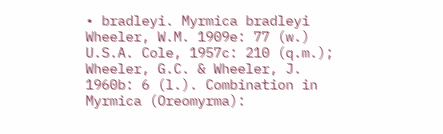• bradleyi. Myrmica bradleyi Wheeler, W.M. 1909e: 77 (w.) U.S.A. Cole, 1957c: 210 (q.m.); Wheeler, G.C. & Wheeler, J. 1960b: 6 (l.). Combination in Myrmica (Oreomyrma):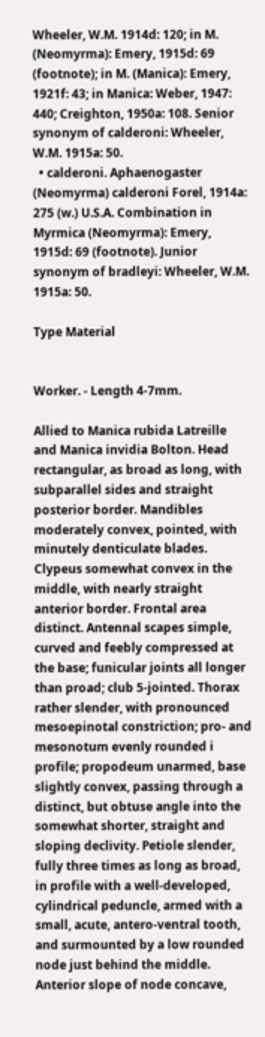Wheeler, W.M. 1914d: 120; in M. (Neomyrma): Emery, 1915d: 69 (footnote); in M. (Manica): Emery, 1921f: 43; in Manica: Weber, 1947: 440; Creighton, 1950a: 108. Senior synonym of calderoni: Wheeler, W.M. 1915a: 50.
  • calderoni. Aphaenogaster (Neomyrma) calderoni Forel, 1914a: 275 (w.) U.S.A. Combination in Myrmica (Neomyrma): Emery, 1915d: 69 (footnote). Junior synonym of bradleyi: Wheeler, W.M. 1915a: 50.

Type Material


Worker. - Length 4-7mm.

Allied to Manica rubida Latreille and Manica invidia Bolton. Head rectangular, as broad as long, with subparallel sides and straight posterior border. Mandibles moderately convex, pointed, with minutely denticulate blades. Clypeus somewhat convex in the middle, with nearly straight anterior border. Frontal area distinct. Antennal scapes simple, curved and feebly compressed at the base; funicular joints all longer than proad; club 5-jointed. Thorax rather slender, with pronounced mesoepinotal constriction; pro- and mesonotum evenly rounded i profile; propodeum unarmed, base slightly convex, passing through a distinct, but obtuse angle into the somewhat shorter, straight and sloping declivity. Petiole slender, fully three times as long as broad, in profile with a well-developed, cylindrical peduncle, armed with a small, acute, antero-ventral tooth, and surmounted by a low rounded node just behind the middle. Anterior slope of node concave,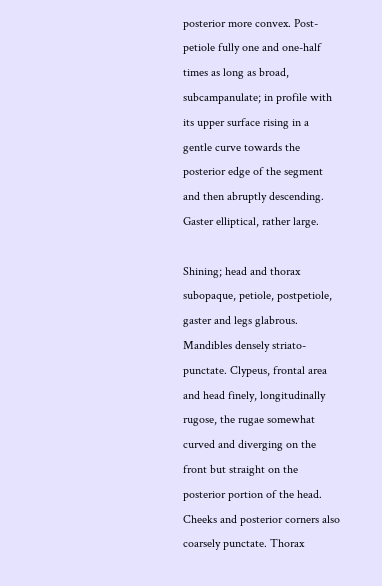posterior more convex. Post-petiole fully one and one-half times as long as broad, subcampanulate; in profile with its upper surface rising in a gentle curve towards the posterior edge of the segment and then abruptly descending. Gaster elliptical, rather large.

Shining; head and thorax subopaque, petiole, postpetiole, gaster and legs glabrous. Mandibles densely striato-punctate. Clypeus, frontal area and head finely, longitudinally rugose, the rugae somewhat curved and diverging on the front but straight on the posterior portion of the head. Cheeks and posterior corners also coarsely punctate. Thorax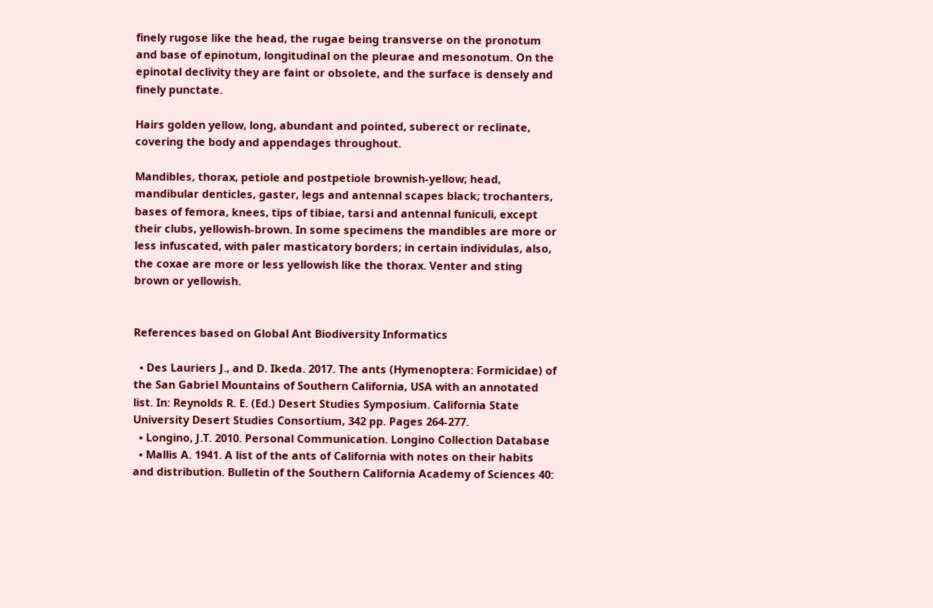finely rugose like the head, the rugae being transverse on the pronotum and base of epinotum, longitudinal on the pleurae and mesonotum. On the epinotal declivity they are faint or obsolete, and the surface is densely and finely punctate.

Hairs golden yellow, long, abundant and pointed, suberect or reclinate, covering the body and appendages throughout.

Mandibles, thorax, petiole and postpetiole brownish-yellow; head, mandibular denticles, gaster, legs and antennal scapes black; trochanters, bases of femora, knees, tips of tibiae, tarsi and antennal funiculi, except their clubs, yellowish-brown. In some specimens the mandibles are more or less infuscated, with paler masticatory borders; in certain individulas, also, the coxae are more or less yellowish like the thorax. Venter and sting brown or yellowish.


References based on Global Ant Biodiversity Informatics

  • Des Lauriers J., and D. Ikeda. 2017. The ants (Hymenoptera: Formicidae) of the San Gabriel Mountains of Southern California, USA with an annotated list. In: Reynolds R. E. (Ed.) Desert Studies Symposium. California State University Desert Studies Consortium, 342 pp. Pages 264-277.
  • Longino, J.T. 2010. Personal Communication. Longino Collection Database
  • Mallis A. 1941. A list of the ants of California with notes on their habits and distribution. Bulletin of the Southern California Academy of Sciences 40: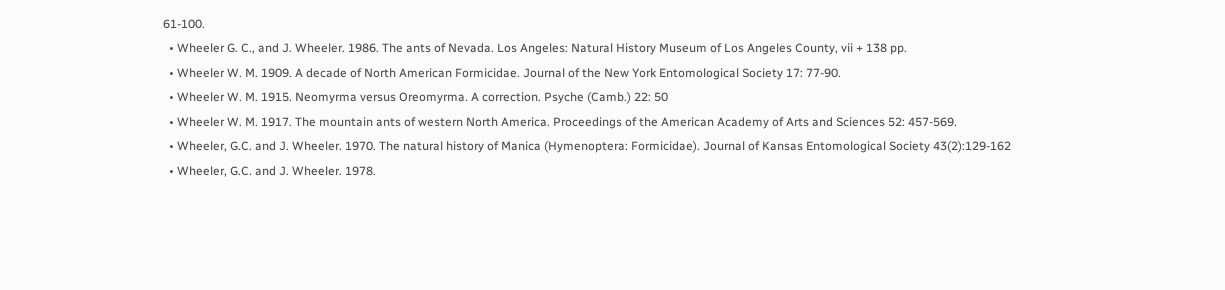61-100.
  • Wheeler G. C., and J. Wheeler. 1986. The ants of Nevada. Los Angeles: Natural History Museum of Los Angeles County, vii + 138 pp.
  • Wheeler W. M. 1909. A decade of North American Formicidae. Journal of the New York Entomological Society 17: 77-90.
  • Wheeler W. M. 1915. Neomyrma versus Oreomyrma. A correction. Psyche (Camb.) 22: 50
  • Wheeler W. M. 1917. The mountain ants of western North America. Proceedings of the American Academy of Arts and Sciences 52: 457-569.
  • Wheeler, G.C. and J. Wheeler. 1970. The natural history of Manica (Hymenoptera: Formicidae). Journal of Kansas Entomological Society 43(2):129-162
  • Wheeler, G.C. and J. Wheeler. 1978.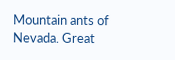Mountain ants of Nevada. Great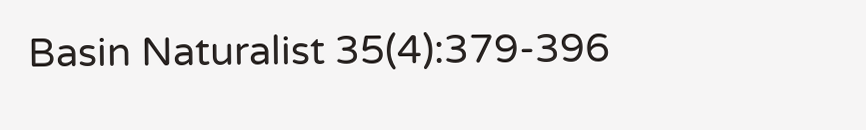Basin Naturalist 35(4):379-396